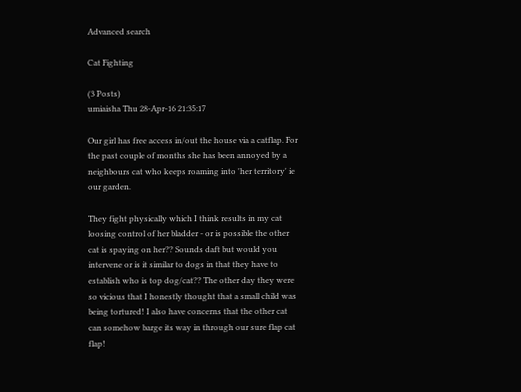Advanced search

Cat Fighting

(3 Posts)
umiaisha Thu 28-Apr-16 21:35:17

Our girl has free access in/out the house via a catflap. For the past couple of months she has been annoyed by a neighbours cat who keeps roaming into 'her territory' ie our garden.

They fight physically which I think results in my cat loosing control of her bladder - or is possible the other cat is spaying on her?? Sounds daft but would you intervene or is it similar to dogs in that they have to establish who is top dog/cat?? The other day they were so vicious that I honestly thought that a small child was being tortured! I also have concerns that the other cat can somehow barge its way in through our sure flap cat flap!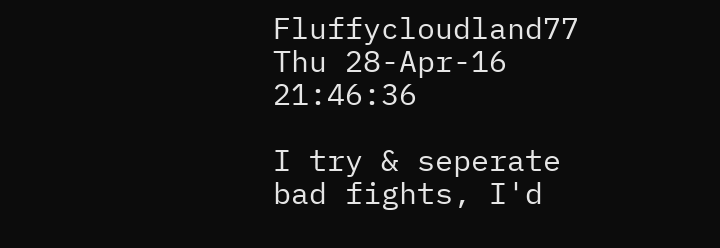Fluffycloudland77 Thu 28-Apr-16 21:46:36

I try & seperate bad fights, I'd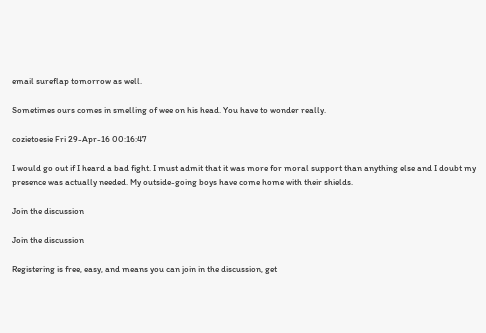email sureflap tomorrow as well.

Sometimes ours comes in smelling of wee on his head. You have to wonder really.

cozietoesie Fri 29-Apr-16 00:16:47

I would go out if I heard a bad fight. I must admit that it was more for moral support than anything else and I doubt my presence was actually needed. My outside-going boys have come home with their shields.

Join the discussion

Join the discussion

Registering is free, easy, and means you can join in the discussion, get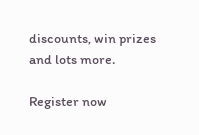discounts, win prizes and lots more.

Register now